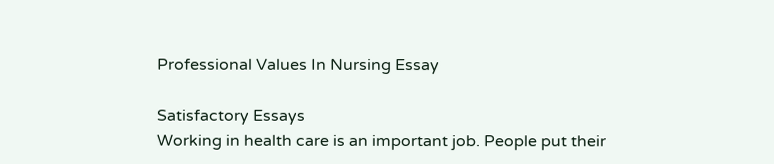Professional Values In Nursing Essay

Satisfactory Essays
Working in health care is an important job. People put their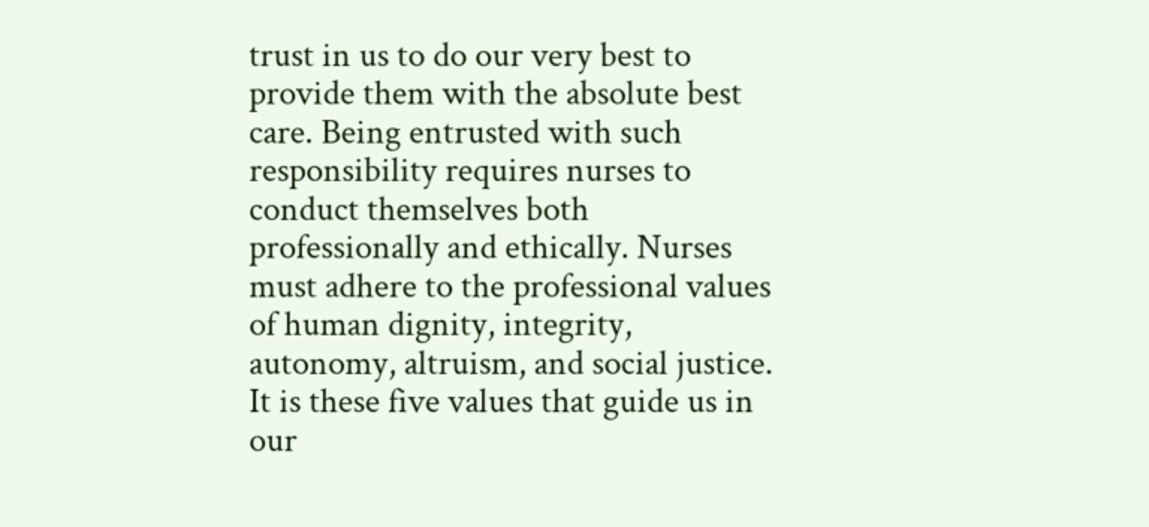trust in us to do our very best to provide them with the absolute best care. Being entrusted with such responsibility requires nurses to conduct themselves both professionally and ethically. Nurses must adhere to the professional values of human dignity, integrity, autonomy, altruism, and social justice. It is these five values that guide us in our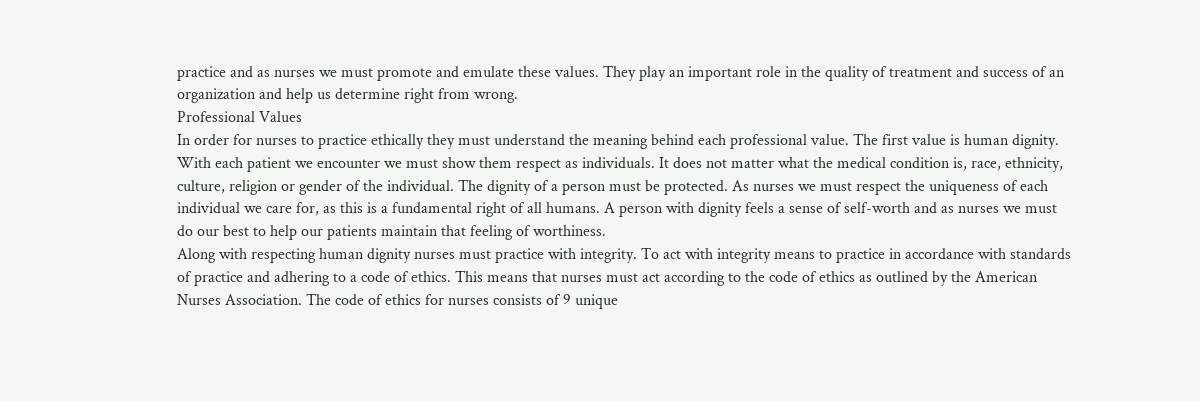practice and as nurses we must promote and emulate these values. They play an important role in the quality of treatment and success of an organization and help us determine right from wrong.
Professional Values
In order for nurses to practice ethically they must understand the meaning behind each professional value. The first value is human dignity. With each patient we encounter we must show them respect as individuals. It does not matter what the medical condition is, race, ethnicity, culture, religion or gender of the individual. The dignity of a person must be protected. As nurses we must respect the uniqueness of each individual we care for, as this is a fundamental right of all humans. A person with dignity feels a sense of self-worth and as nurses we must do our best to help our patients maintain that feeling of worthiness.
Along with respecting human dignity nurses must practice with integrity. To act with integrity means to practice in accordance with standards of practice and adhering to a code of ethics. This means that nurses must act according to the code of ethics as outlined by the American Nurses Association. The code of ethics for nurses consists of 9 unique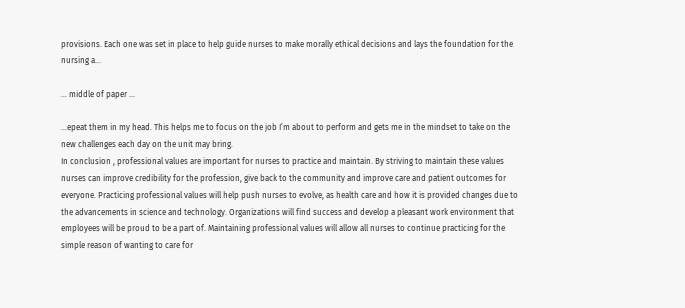provisions. Each one was set in place to help guide nurses to make morally ethical decisions and lays the foundation for the nursing a...

... middle of paper ...

...epeat them in my head. This helps me to focus on the job I’m about to perform and gets me in the mindset to take on the new challenges each day on the unit may bring.
In conclusion , professional values are important for nurses to practice and maintain. By striving to maintain these values nurses can improve credibility for the profession, give back to the community and improve care and patient outcomes for everyone. Practicing professional values will help push nurses to evolve, as health care and how it is provided changes due to the advancements in science and technology. Organizations will find success and develop a pleasant work environment that employees will be proud to be a part of. Maintaining professional values will allow all nurses to continue practicing for the simple reason of wanting to care for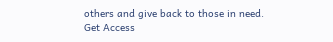others and give back to those in need.
Get Access